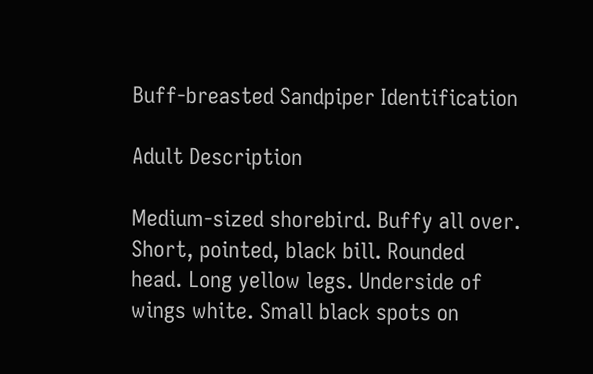Buff-breasted Sandpiper Identification

Adult Description

Medium-sized shorebird. Buffy all over. Short, pointed, black bill. Rounded head. Long yellow legs. Underside of wings white. Small black spots on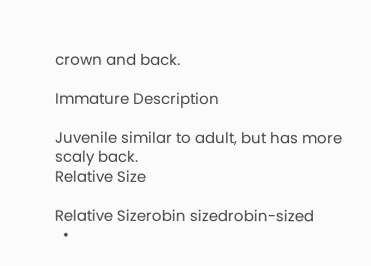crown and back.

Immature Description

Juvenile similar to adult, but has more scaly back.
Relative Size

Relative Sizerobin sizedrobin-sized
  •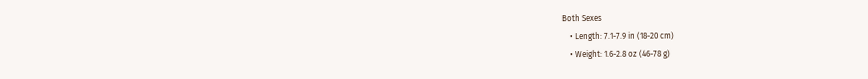Both Sexes
    • Length: 7.1-7.9 in (18-20 cm)
    • Weight: 1.6-2.8 oz (46-78 g)